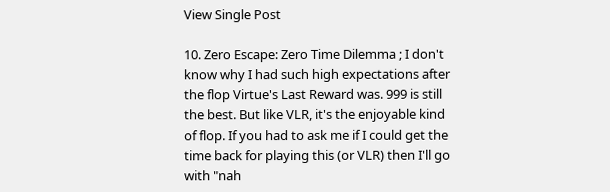View Single Post

10. Zero Escape: Zero Time Dilemma ; I don't know why I had such high expectations after the flop Virtue's Last Reward was. 999 is still the best. But like VLR, it's the enjoyable kind of flop. If you had to ask me if I could get the time back for playing this (or VLR) then I'll go with "nah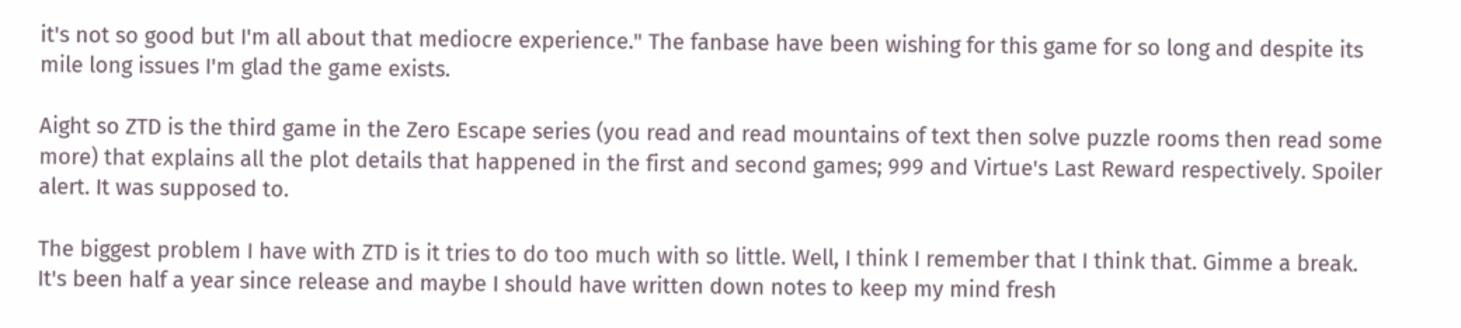it's not so good but I'm all about that mediocre experience." The fanbase have been wishing for this game for so long and despite its mile long issues I'm glad the game exists.

Aight so ZTD is the third game in the Zero Escape series (you read and read mountains of text then solve puzzle rooms then read some more) that explains all the plot details that happened in the first and second games; 999 and Virtue's Last Reward respectively. Spoiler alert. It was supposed to.

The biggest problem I have with ZTD is it tries to do too much with so little. Well, I think I remember that I think that. Gimme a break. It's been half a year since release and maybe I should have written down notes to keep my mind fresh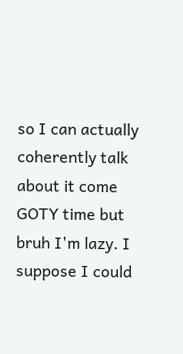so I can actually coherently talk about it come GOTY time but bruh I'm lazy. I suppose I could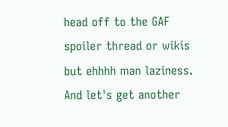head off to the GAF spoiler thread or wikis but ehhhh man laziness. And let's get another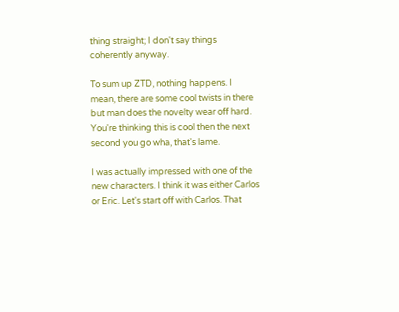thing straight; I don't say things coherently anyway.

To sum up ZTD, nothing happens. I mean, there are some cool twists in there but man does the novelty wear off hard. You're thinking this is cool then the next second you go wha, that's lame.

I was actually impressed with one of the new characters. I think it was either Carlos or Eric. Let's start off with Carlos. That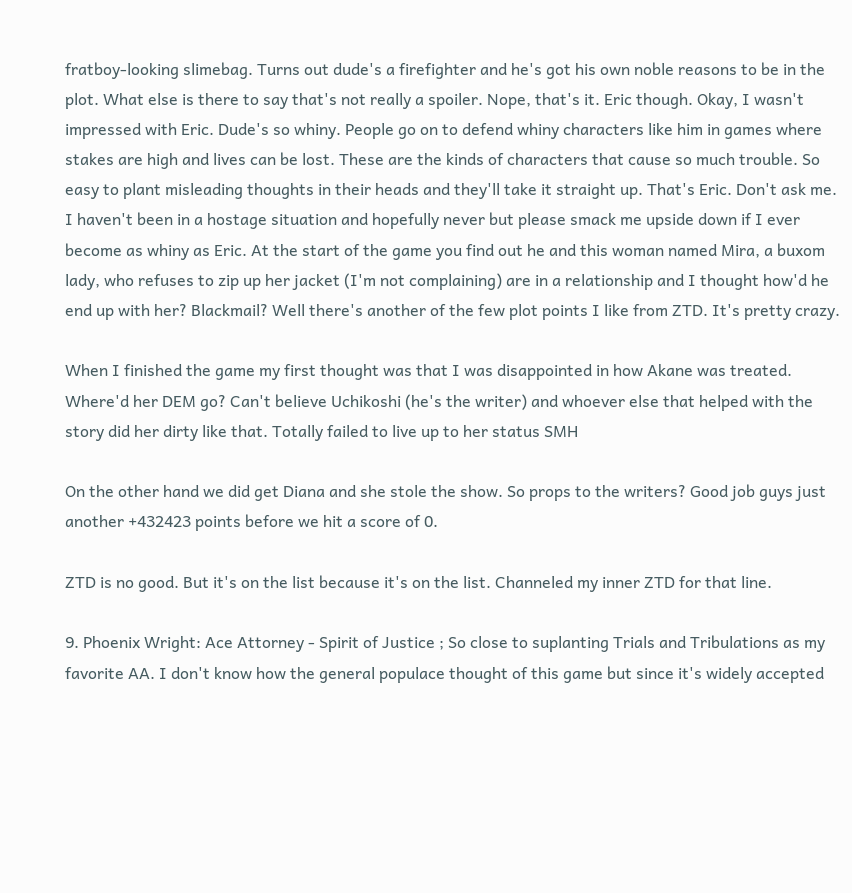fratboy-looking slimebag. Turns out dude's a firefighter and he's got his own noble reasons to be in the plot. What else is there to say that's not really a spoiler. Nope, that's it. Eric though. Okay, I wasn't impressed with Eric. Dude's so whiny. People go on to defend whiny characters like him in games where stakes are high and lives can be lost. These are the kinds of characters that cause so much trouble. So easy to plant misleading thoughts in their heads and they'll take it straight up. That's Eric. Don't ask me. I haven't been in a hostage situation and hopefully never but please smack me upside down if I ever become as whiny as Eric. At the start of the game you find out he and this woman named Mira, a buxom lady, who refuses to zip up her jacket (I'm not complaining) are in a relationship and I thought how'd he end up with her? Blackmail? Well there's another of the few plot points I like from ZTD. It's pretty crazy.

When I finished the game my first thought was that I was disappointed in how Akane was treated. Where'd her DEM go? Can't believe Uchikoshi (he's the writer) and whoever else that helped with the story did her dirty like that. Totally failed to live up to her status SMH

On the other hand we did get Diana and she stole the show. So props to the writers? Good job guys just another +432423 points before we hit a score of 0.

ZTD is no good. But it's on the list because it's on the list. Channeled my inner ZTD for that line.

9. Phoenix Wright: Ace Attorney - Spirit of Justice ; So close to suplanting Trials and Tribulations as my favorite AA. I don't know how the general populace thought of this game but since it's widely accepted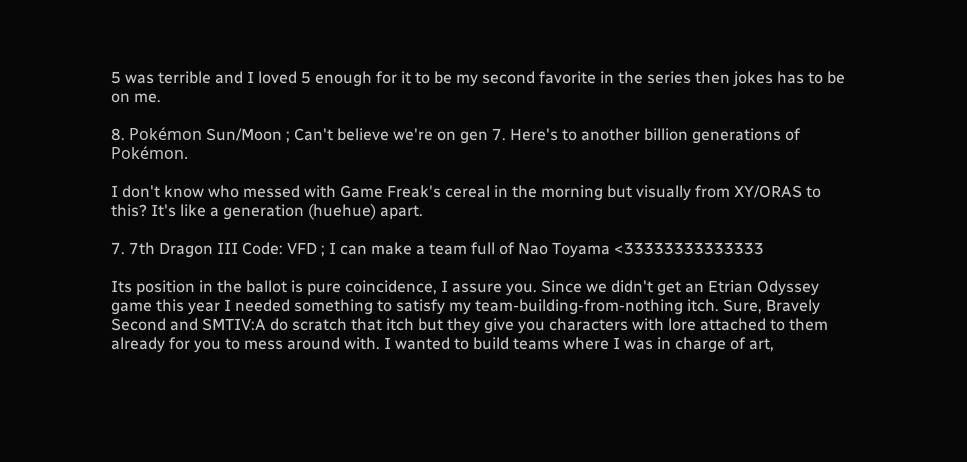5 was terrible and I loved 5 enough for it to be my second favorite in the series then jokes has to be on me.

8. Pokémon Sun/Moon ; Can't believe we're on gen 7. Here's to another billion generations of Pokémon.

I don't know who messed with Game Freak's cereal in the morning but visually from XY/ORAS to this? It's like a generation (huehue) apart.

7. 7th Dragon III Code: VFD ; I can make a team full of Nao Toyama <33333333333333

Its position in the ballot is pure coincidence, I assure you. Since we didn't get an Etrian Odyssey game this year I needed something to satisfy my team-building-from-nothing itch. Sure, Bravely Second and SMTIV:A do scratch that itch but they give you characters with lore attached to them already for you to mess around with. I wanted to build teams where I was in charge of art,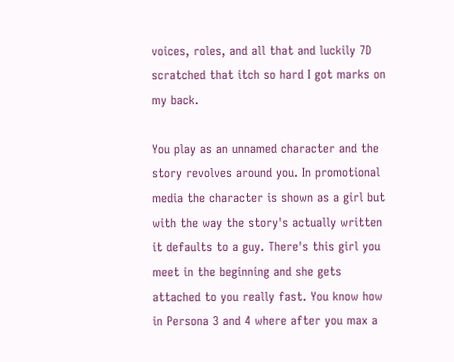voices, roles, and all that and luckily 7D scratched that itch so hard I got marks on my back.

You play as an unnamed character and the story revolves around you. In promotional media the character is shown as a girl but with the way the story's actually written it defaults to a guy. There's this girl you meet in the beginning and she gets attached to you really fast. You know how in Persona 3 and 4 where after you max a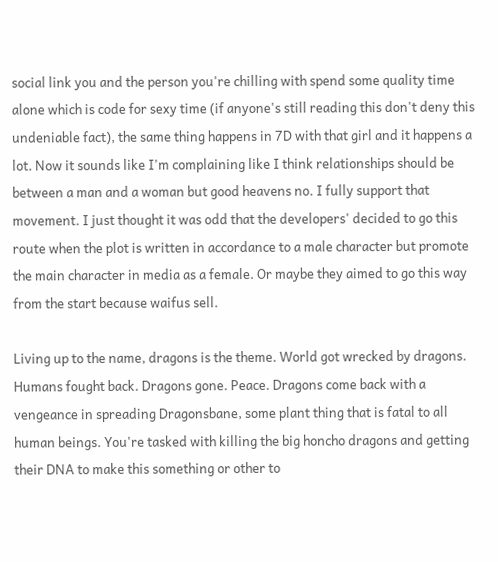social link you and the person you're chilling with spend some quality time alone which is code for sexy time (if anyone's still reading this don't deny this undeniable fact), the same thing happens in 7D with that girl and it happens a lot. Now it sounds like I'm complaining like I think relationships should be between a man and a woman but good heavens no. I fully support that movement. I just thought it was odd that the developers' decided to go this route when the plot is written in accordance to a male character but promote the main character in media as a female. Or maybe they aimed to go this way from the start because waifus sell.

Living up to the name, dragons is the theme. World got wrecked by dragons. Humans fought back. Dragons gone. Peace. Dragons come back with a vengeance in spreading Dragonsbane, some plant thing that is fatal to all human beings. You're tasked with killing the big honcho dragons and getting their DNA to make this something or other to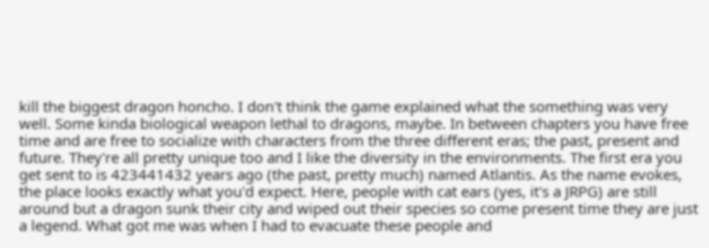kill the biggest dragon honcho. I don't think the game explained what the something was very well. Some kinda biological weapon lethal to dragons, maybe. In between chapters you have free time and are free to socialize with characters from the three different eras; the past, present and future. They're all pretty unique too and I like the diversity in the environments. The first era you get sent to is 423441432 years ago (the past, pretty much) named Atlantis. As the name evokes, the place looks exactly what you'd expect. Here, people with cat ears (yes, it's a JRPG) are still around but a dragon sunk their city and wiped out their species so come present time they are just a legend. What got me was when I had to evacuate these people and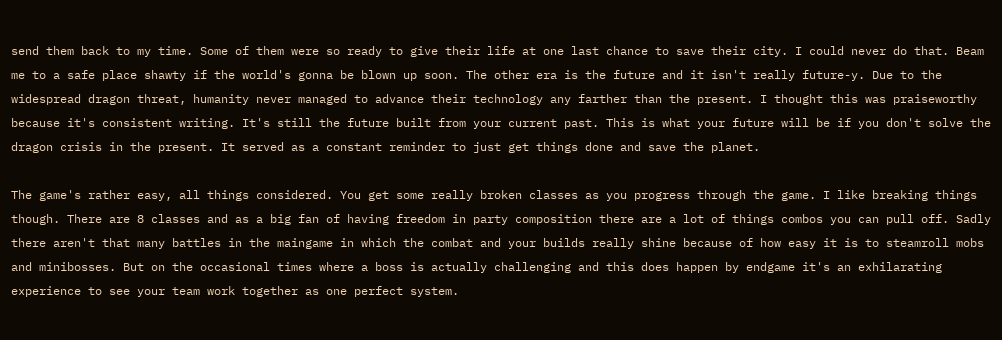send them back to my time. Some of them were so ready to give their life at one last chance to save their city. I could never do that. Beam me to a safe place shawty if the world's gonna be blown up soon. The other era is the future and it isn't really future-y. Due to the widespread dragon threat, humanity never managed to advance their technology any farther than the present. I thought this was praiseworthy because it's consistent writing. It's still the future built from your current past. This is what your future will be if you don't solve the dragon crisis in the present. It served as a constant reminder to just get things done and save the planet.

The game's rather easy, all things considered. You get some really broken classes as you progress through the game. I like breaking things though. There are 8 classes and as a big fan of having freedom in party composition there are a lot of things combos you can pull off. Sadly there aren't that many battles in the maingame in which the combat and your builds really shine because of how easy it is to steamroll mobs and minibosses. But on the occasional times where a boss is actually challenging and this does happen by endgame it's an exhilarating experience to see your team work together as one perfect system.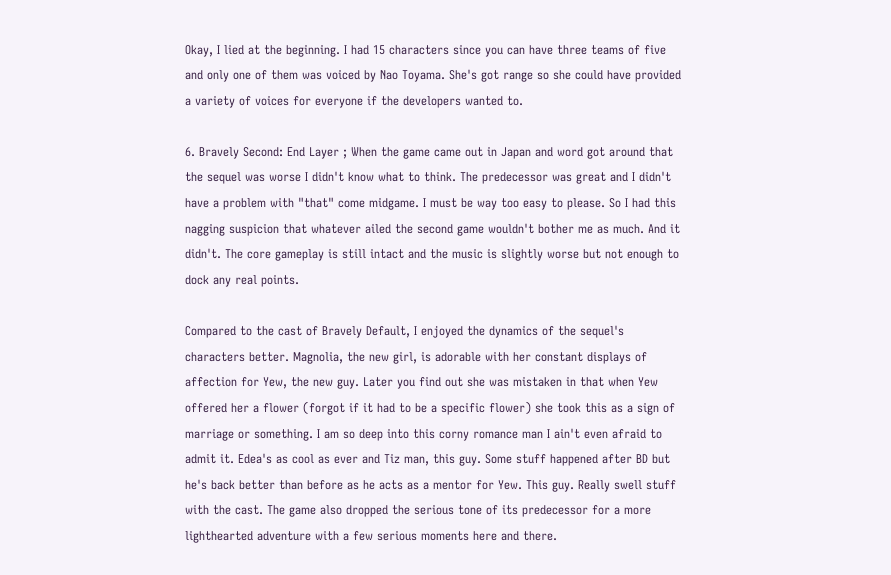Okay, I lied at the beginning. I had 15 characters since you can have three teams of five and only one of them was voiced by Nao Toyama. She's got range so she could have provided a variety of voices for everyone if the developers wanted to.

6. Bravely Second: End Layer ; When the game came out in Japan and word got around that the sequel was worse I didn't know what to think. The predecessor was great and I didn't have a problem with "that" come midgame. I must be way too easy to please. So I had this nagging suspicion that whatever ailed the second game wouldn't bother me as much. And it didn't. The core gameplay is still intact and the music is slightly worse but not enough to dock any real points.

Compared to the cast of Bravely Default, I enjoyed the dynamics of the sequel's characters better. Magnolia, the new girl, is adorable with her constant displays of affection for Yew, the new guy. Later you find out she was mistaken in that when Yew offered her a flower (forgot if it had to be a specific flower) she took this as a sign of marriage or something. I am so deep into this corny romance man I ain't even afraid to admit it. Edea's as cool as ever and Tiz man, this guy. Some stuff happened after BD but he's back better than before as he acts as a mentor for Yew. This guy. Really swell stuff with the cast. The game also dropped the serious tone of its predecessor for a more lighthearted adventure with a few serious moments here and there.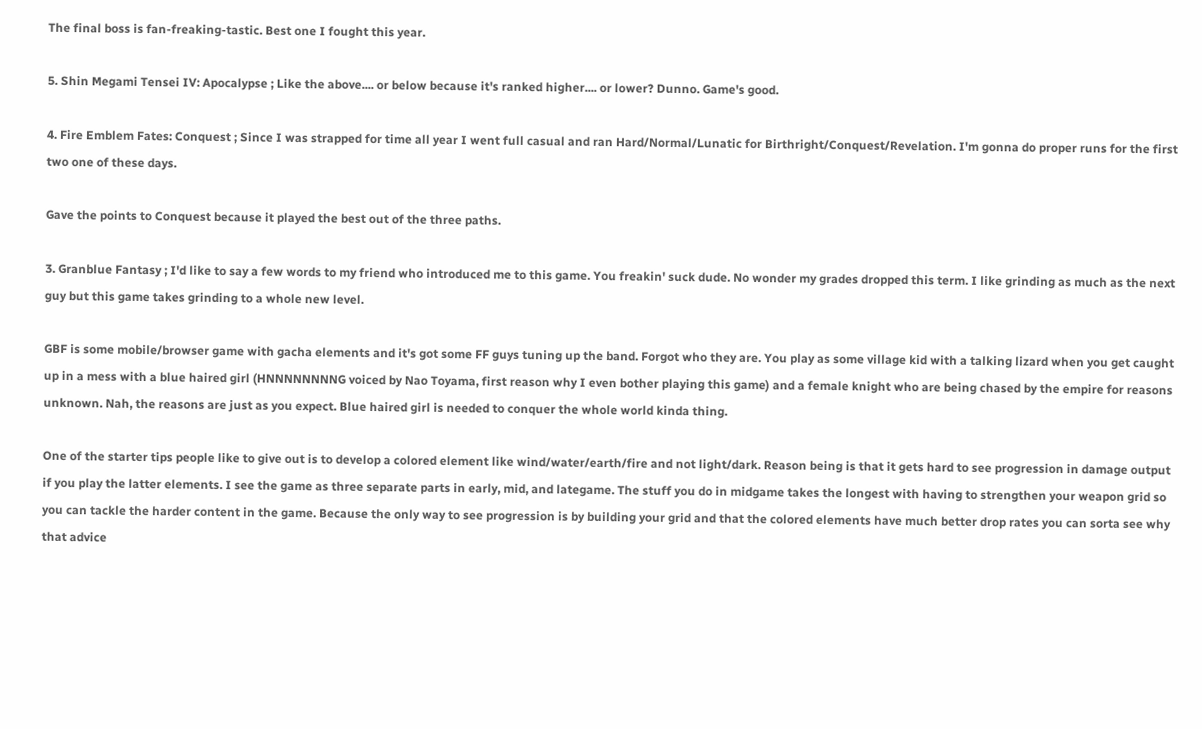The final boss is fan-freaking-tastic. Best one I fought this year.

5. Shin Megami Tensei IV: Apocalypse ; Like the above.... or below because it's ranked higher.... or lower? Dunno. Game's good.

4. Fire Emblem Fates: Conquest ; Since I was strapped for time all year I went full casual and ran Hard/Normal/Lunatic for Birthright/Conquest/Revelation. I'm gonna do proper runs for the first two one of these days.

Gave the points to Conquest because it played the best out of the three paths.

3. Granblue Fantasy ; I'd like to say a few words to my friend who introduced me to this game. You freakin' suck dude. No wonder my grades dropped this term. I like grinding as much as the next guy but this game takes grinding to a whole new level.

GBF is some mobile/browser game with gacha elements and it's got some FF guys tuning up the band. Forgot who they are. You play as some village kid with a talking lizard when you get caught up in a mess with a blue haired girl (HNNNNNNNNG voiced by Nao Toyama, first reason why I even bother playing this game) and a female knight who are being chased by the empire for reasons unknown. Nah, the reasons are just as you expect. Blue haired girl is needed to conquer the whole world kinda thing.

One of the starter tips people like to give out is to develop a colored element like wind/water/earth/fire and not light/dark. Reason being is that it gets hard to see progression in damage output if you play the latter elements. I see the game as three separate parts in early, mid, and lategame. The stuff you do in midgame takes the longest with having to strengthen your weapon grid so you can tackle the harder content in the game. Because the only way to see progression is by building your grid and that the colored elements have much better drop rates you can sorta see why that advice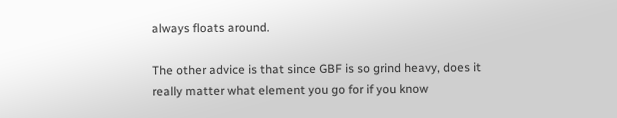always floats around.

The other advice is that since GBF is so grind heavy, does it really matter what element you go for if you know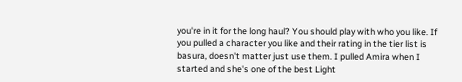you're in it for the long haul? You should play with who you like. If you pulled a character you like and their rating in the tier list is basura, doesn't matter just use them. I pulled Amira when I started and she's one of the best Light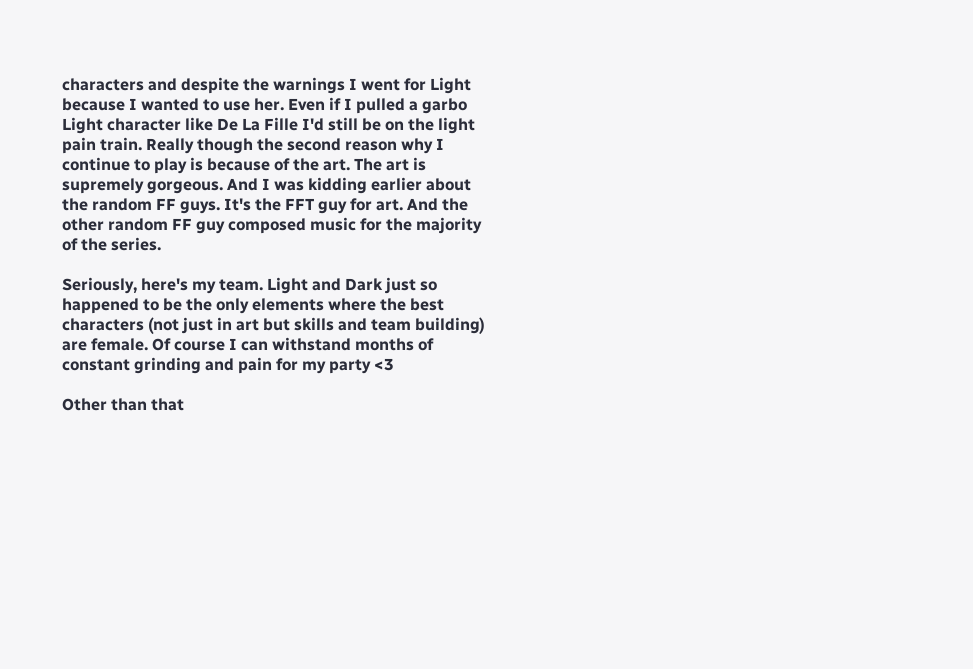characters and despite the warnings I went for Light because I wanted to use her. Even if I pulled a garbo Light character like De La Fille I'd still be on the light pain train. Really though the second reason why I continue to play is because of the art. The art is supremely gorgeous. And I was kidding earlier about the random FF guys. It's the FFT guy for art. And the other random FF guy composed music for the majority of the series.

Seriously, here's my team. Light and Dark just so happened to be the only elements where the best characters (not just in art but skills and team building) are female. Of course I can withstand months of constant grinding and pain for my party <3

Other than that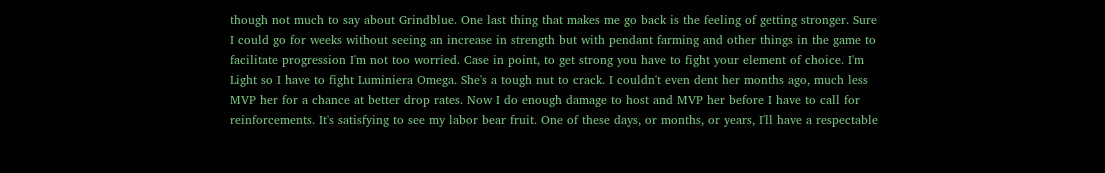though not much to say about Grindblue. One last thing that makes me go back is the feeling of getting stronger. Sure I could go for weeks without seeing an increase in strength but with pendant farming and other things in the game to facilitate progression I'm not too worried. Case in point, to get strong you have to fight your element of choice. I'm Light so I have to fight Luminiera Omega. She's a tough nut to crack. I couldn't even dent her months ago, much less MVP her for a chance at better drop rates. Now I do enough damage to host and MVP her before I have to call for reinforcements. It's satisfying to see my labor bear fruit. One of these days, or months, or years, I'll have a respectable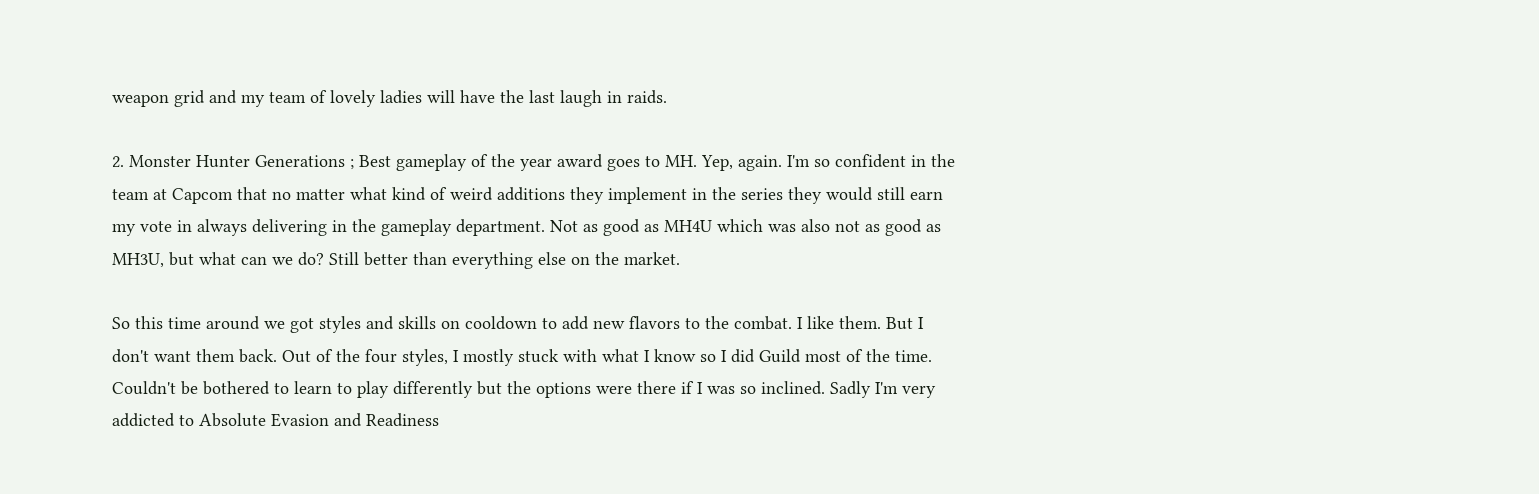weapon grid and my team of lovely ladies will have the last laugh in raids.

2. Monster Hunter Generations ; Best gameplay of the year award goes to MH. Yep, again. I'm so confident in the team at Capcom that no matter what kind of weird additions they implement in the series they would still earn my vote in always delivering in the gameplay department. Not as good as MH4U which was also not as good as MH3U, but what can we do? Still better than everything else on the market.

So this time around we got styles and skills on cooldown to add new flavors to the combat. I like them. But I don't want them back. Out of the four styles, I mostly stuck with what I know so I did Guild most of the time. Couldn't be bothered to learn to play differently but the options were there if I was so inclined. Sadly I'm very addicted to Absolute Evasion and Readiness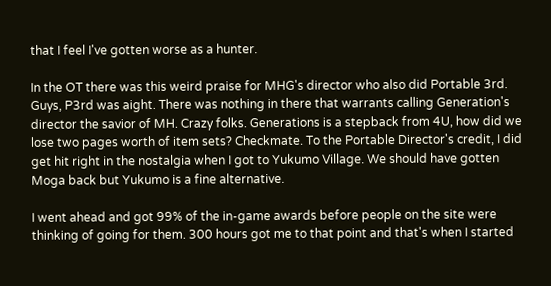that I feel I've gotten worse as a hunter.

In the OT there was this weird praise for MHG's director who also did Portable 3rd. Guys, P3rd was aight. There was nothing in there that warrants calling Generation's director the savior of MH. Crazy folks. Generations is a stepback from 4U, how did we lose two pages worth of item sets? Checkmate. To the Portable Director's credit, I did get hit right in the nostalgia when I got to Yukumo Village. We should have gotten Moga back but Yukumo is a fine alternative.

I went ahead and got 99% of the in-game awards before people on the site were thinking of going for them. 300 hours got me to that point and that's when I started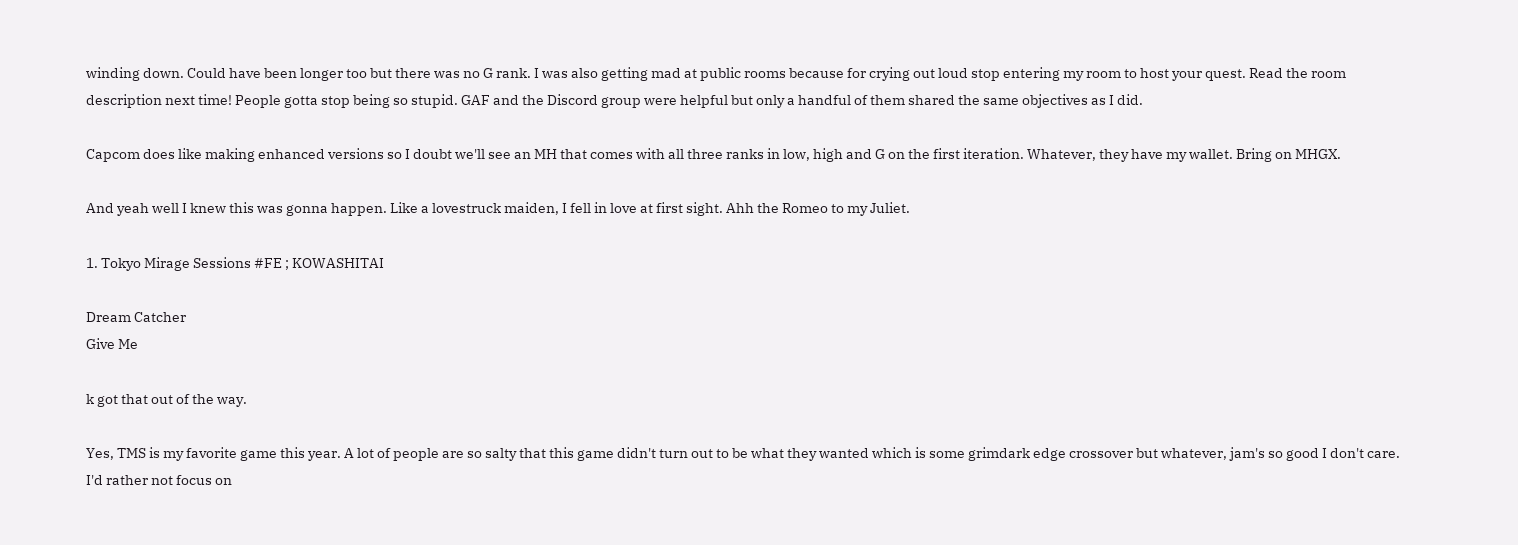winding down. Could have been longer too but there was no G rank. I was also getting mad at public rooms because for crying out loud stop entering my room to host your quest. Read the room description next time! People gotta stop being so stupid. GAF and the Discord group were helpful but only a handful of them shared the same objectives as I did.

Capcom does like making enhanced versions so I doubt we'll see an MH that comes with all three ranks in low, high and G on the first iteration. Whatever, they have my wallet. Bring on MHGX.

And yeah well I knew this was gonna happen. Like a lovestruck maiden, I fell in love at first sight. Ahh the Romeo to my Juliet.

1. Tokyo Mirage Sessions #FE ; KOWASHITAI

Dream Catcher
Give Me

k got that out of the way.

Yes, TMS is my favorite game this year. A lot of people are so salty that this game didn't turn out to be what they wanted which is some grimdark edge crossover but whatever, jam's so good I don't care. I'd rather not focus on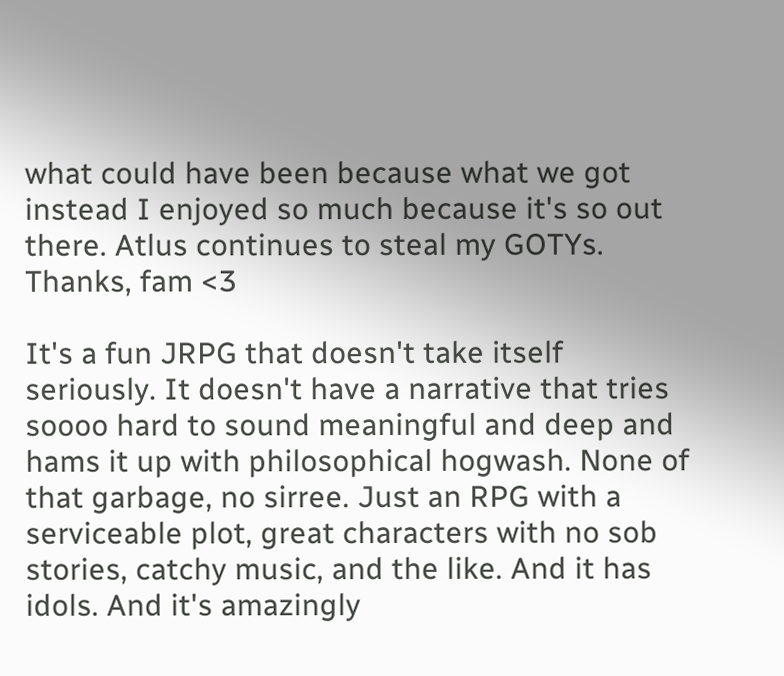what could have been because what we got instead I enjoyed so much because it's so out there. Atlus continues to steal my GOTYs. Thanks, fam <3

It's a fun JRPG that doesn't take itself seriously. It doesn't have a narrative that tries soooo hard to sound meaningful and deep and hams it up with philosophical hogwash. None of that garbage, no sirree. Just an RPG with a serviceable plot, great characters with no sob stories, catchy music, and the like. And it has idols. And it's amazingly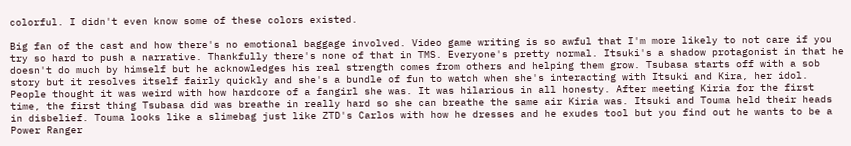colorful. I didn't even know some of these colors existed.

Big fan of the cast and how there's no emotional baggage involved. Video game writing is so awful that I'm more likely to not care if you try so hard to push a narrative. Thankfully there's none of that in TMS. Everyone's pretty normal. Itsuki's a shadow protagonist in that he doesn't do much by himself but he acknowledges his real strength comes from others and helping them grow. Tsubasa starts off with a sob story but it resolves itself fairly quickly and she's a bundle of fun to watch when she's interacting with Itsuki and Kira, her idol. People thought it was weird with how hardcore of a fangirl she was. It was hilarious in all honesty. After meeting Kiria for the first time, the first thing Tsubasa did was breathe in really hard so she can breathe the same air Kiria was. Itsuki and Touma held their heads in disbelief. Touma looks like a slimebag just like ZTD's Carlos with how he dresses and he exudes tool but you find out he wants to be a Power Ranger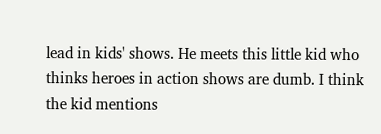lead in kids' shows. He meets this little kid who thinks heroes in action shows are dumb. I think the kid mentions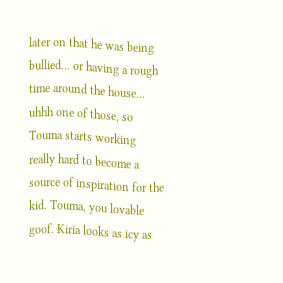later on that he was being bullied... or having a rough time around the house... uhhh one of those, so Touma starts working really hard to become a source of inspiration for the kid. Touma, you lovable goof. Kiria looks as icy as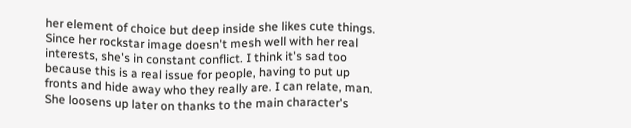her element of choice but deep inside she likes cute things. Since her rockstar image doesn't mesh well with her real interests, she's in constant conflict. I think it's sad too because this is a real issue for people, having to put up fronts and hide away who they really are. I can relate, man. She loosens up later on thanks to the main character's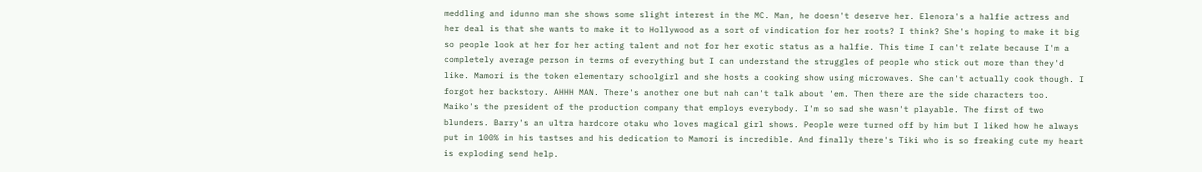meddling and idunno man she shows some slight interest in the MC. Man, he doesn't deserve her. Elenora's a halfie actress and her deal is that she wants to make it to Hollywood as a sort of vindication for her roots? I think? She's hoping to make it big so people look at her for her acting talent and not for her exotic status as a halfie. This time I can't relate because I'm a completely average person in terms of everything but I can understand the struggles of people who stick out more than they'd like. Mamori is the token elementary schoolgirl and she hosts a cooking show using microwaves. She can't actually cook though. I forgot her backstory. AHHH MAN. There's another one but nah can't talk about 'em. Then there are the side characters too. Maiko's the president of the production company that employs everybody. I'm so sad she wasn't playable. The first of two blunders. Barry's an ultra hardcore otaku who loves magical girl shows. People were turned off by him but I liked how he always put in 100% in his tastses and his dedication to Mamori is incredible. And finally there's Tiki who is so freaking cute my heart is exploding send help.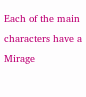Each of the main characters have a Mirage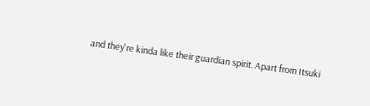and they're kinda like their guardian spirit. Apart from Itsuki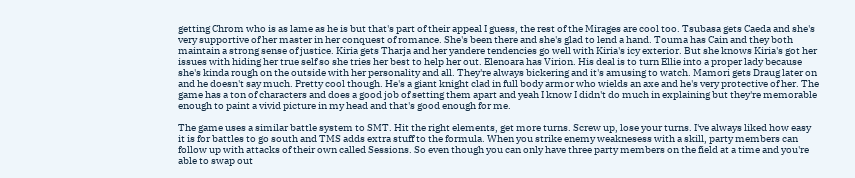getting Chrom who is as lame as he is but that's part of their appeal I guess, the rest of the Mirages are cool too. Tsubasa gets Caeda and she's very supportive of her master in her conquest of romance. She's been there and she's glad to lend a hand. Touma has Cain and they both maintain a strong sense of justice. Kiria gets Tharja and her yandere tendencies go well with Kiria's icy exterior. But she knows Kiria's got her issues with hiding her true self so she tries her best to help her out. Elenoara has Virion. His deal is to turn Ellie into a proper lady because she's kinda rough on the outside with her personality and all. They're always bickering and it's amusing to watch. Mamori gets Draug later on and he doesn't say much. Pretty cool though. He's a giant knight clad in full body armor who wields an axe and he's very protective of her. The game has a ton of characters and does a good job of setting them apart and yeah I know I didn't do much in explaining but they're memorable enough to paint a vivid picture in my head and that's good enough for me.

The game uses a similar battle system to SMT. Hit the right elements, get more turns. Screw up, lose your turns. I've always liked how easy it is for battles to go south and TMS adds extra stuff to the formula. When you strike enemy weaknesess with a skill, party members can follow up with attacks of their own called Sessions. So even though you can only have three party members on the field at a time and you're able to swap out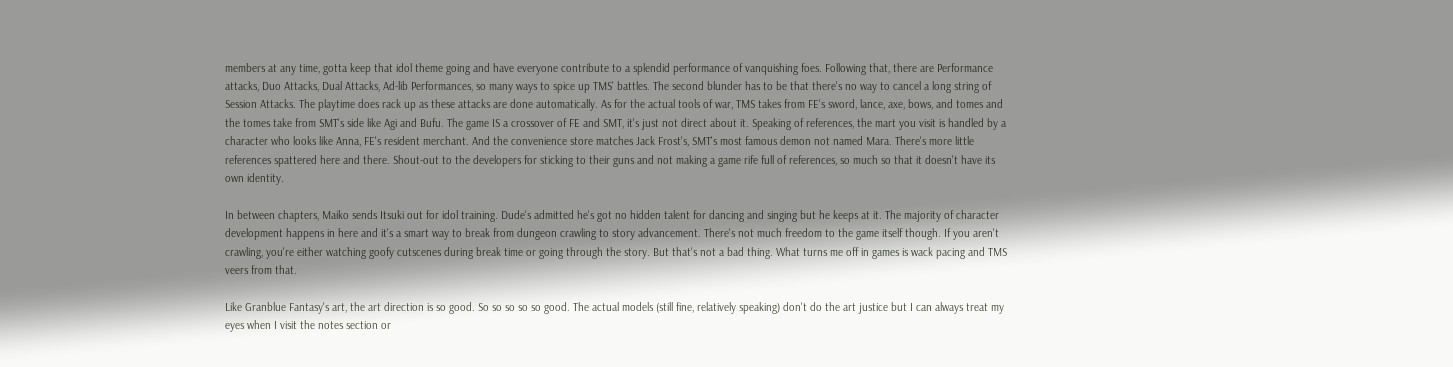members at any time, gotta keep that idol theme going and have everyone contribute to a splendid performance of vanquishing foes. Following that, there are Performance attacks, Duo Attacks, Dual Attacks, Ad-lib Performances, so many ways to spice up TMS' battles. The second blunder has to be that there's no way to cancel a long string of Session Attacks. The playtime does rack up as these attacks are done automatically. As for the actual tools of war, TMS takes from FE's sword, lance, axe, bows, and tomes and the tomes take from SMT's side like Agi and Bufu. The game IS a crossover of FE and SMT, it's just not direct about it. Speaking of references, the mart you visit is handled by a character who looks like Anna, FE's resident merchant. And the convenience store matches Jack Frost's, SMT's most famous demon not named Mara. There's more little references spattered here and there. Shout-out to the developers for sticking to their guns and not making a game rife full of references, so much so that it doesn't have its own identity.

In between chapters, Maiko sends Itsuki out for idol training. Dude's admitted he's got no hidden talent for dancing and singing but he keeps at it. The majority of character development happens in here and it's a smart way to break from dungeon crawling to story advancement. There's not much freedom to the game itself though. If you aren't crawling, you're either watching goofy cutscenes during break time or going through the story. But that's not a bad thing. What turns me off in games is wack pacing and TMS veers from that.

Like Granblue Fantasy's art, the art direction is so good. So so so so so good. The actual models (still fine, relatively speaking) don't do the art justice but I can always treat my eyes when I visit the notes section or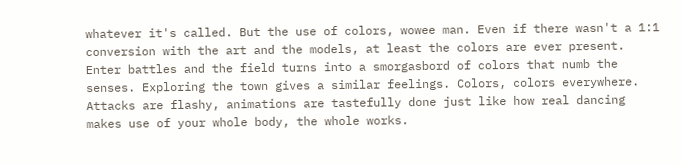whatever it's called. But the use of colors, wowee man. Even if there wasn't a 1:1 conversion with the art and the models, at least the colors are ever present. Enter battles and the field turns into a smorgasbord of colors that numb the senses. Exploring the town gives a similar feelings. Colors, colors everywhere. Attacks are flashy, animations are tastefully done just like how real dancing makes use of your whole body, the whole works.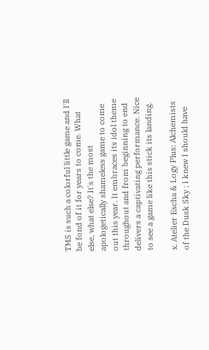TMS is such a colorful little game and I'll be fond of it for years to come. What else, what else? It's the most apologetically shameless game to come out this year. It embraces its idol theme throughout and from beginning to end delivers a captivating performance. Nice to see a game like this stick its landing.

x. Atelier Escha & Logy Plus: Alchemists of the Dusk Sky ; I knew I should have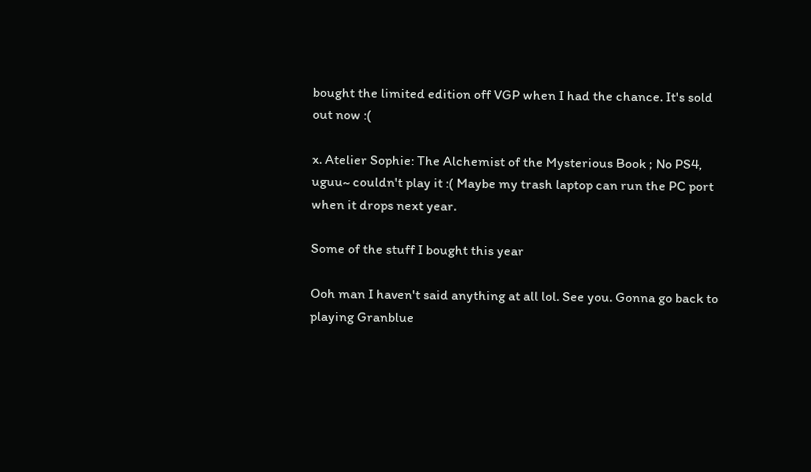bought the limited edition off VGP when I had the chance. It's sold out now :(

x. Atelier Sophie: The Alchemist of the Mysterious Book ; No PS4, uguu~ couldn't play it :( Maybe my trash laptop can run the PC port when it drops next year.

Some of the stuff I bought this year

Ooh man I haven't said anything at all lol. See you. Gonna go back to playing Granblue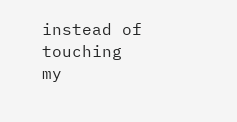instead of touching my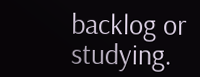backlog or studying.